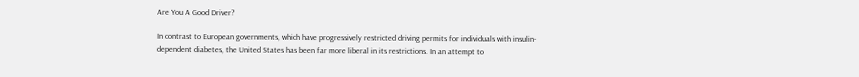Are You A Good Driver?

In contrast to European governments, which have progressively restricted driving permits for individuals with insulin-dependent diabetes, the United States has been far more liberal in its restrictions. In an attempt to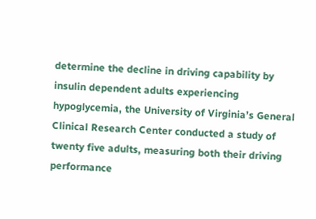determine the decline in driving capability by insulin dependent adults experiencing hypoglycemia, the University of Virginia’s General Clinical Research Center conducted a study of twenty five adults, measuring both their driving performance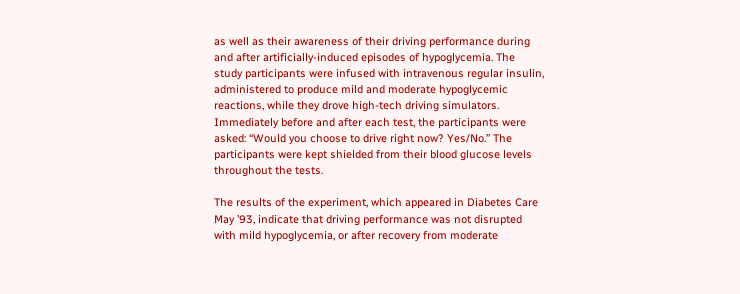as well as their awareness of their driving performance during and after artificially-induced episodes of hypoglycemia. The study participants were infused with intravenous regular insulin, administered to produce mild and moderate hypoglycemic reactions, while they drove high-tech driving simulators. Immediately before and after each test, the participants were asked: “Would you choose to drive right now? Yes/No.” The participants were kept shielded from their blood glucose levels throughout the tests.

The results of the experiment, which appeared in Diabetes Care May ’93, indicate that driving performance was not disrupted with mild hypoglycemia, or after recovery from moderate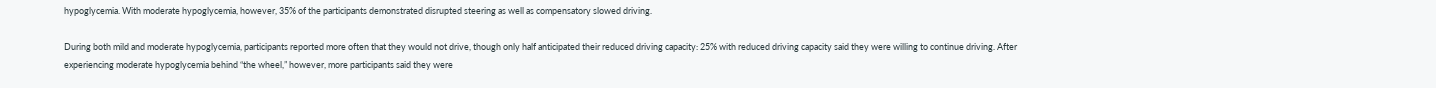hypoglycemia. With moderate hypoglycemia, however, 35% of the participants demonstrated disrupted steering as well as compensatory slowed driving.

During both mild and moderate hypoglycemia, participants reported more often that they would not drive, though only half anticipated their reduced driving capacity: 25% with reduced driving capacity said they were willing to continue driving. After experiencing moderate hypoglycemia behind “the wheel,” however, more participants said they were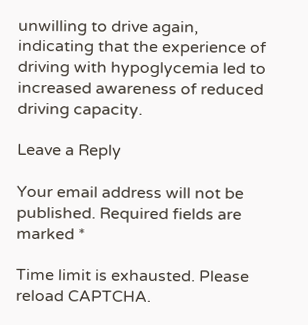unwilling to drive again, indicating that the experience of driving with hypoglycemia led to increased awareness of reduced driving capacity.

Leave a Reply

Your email address will not be published. Required fields are marked *

Time limit is exhausted. Please reload CAPTCHA.